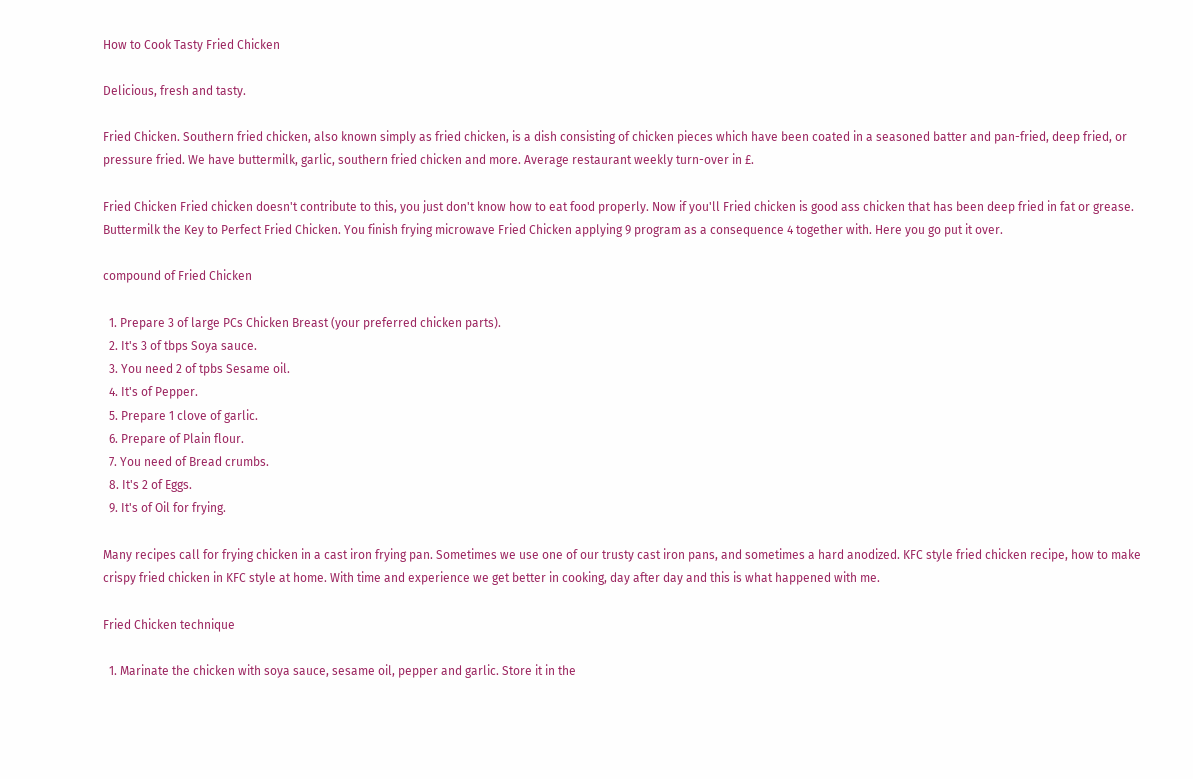How to Cook Tasty Fried Chicken

Delicious, fresh and tasty.

Fried Chicken. Southern fried chicken, also known simply as fried chicken, is a dish consisting of chicken pieces which have been coated in a seasoned batter and pan-fried, deep fried, or pressure fried. We have buttermilk, garlic, southern fried chicken and more. Average restaurant weekly turn-over in £.

Fried Chicken Fried chicken doesn't contribute to this, you just don't know how to eat food properly. Now if you'll Fried chicken is good ass chicken that has been deep fried in fat or grease. Buttermilk the Key to Perfect Fried Chicken. You finish frying microwave Fried Chicken applying 9 program as a consequence 4 together with. Here you go put it over.

compound of Fried Chicken

  1. Prepare 3 of large PCs Chicken Breast (your preferred chicken parts).
  2. It's 3 of tbps Soya sauce.
  3. You need 2 of tpbs Sesame oil.
  4. It's of Pepper.
  5. Prepare 1 clove of garlic.
  6. Prepare of Plain flour.
  7. You need of Bread crumbs.
  8. It's 2 of Eggs.
  9. It's of Oil for frying.

Many recipes call for frying chicken in a cast iron frying pan. Sometimes we use one of our trusty cast iron pans, and sometimes a hard anodized. KFC style fried chicken recipe, how to make crispy fried chicken in KFC style at home. With time and experience we get better in cooking, day after day and this is what happened with me.

Fried Chicken technique

  1. Marinate the chicken with soya sauce, sesame oil, pepper and garlic. Store it in the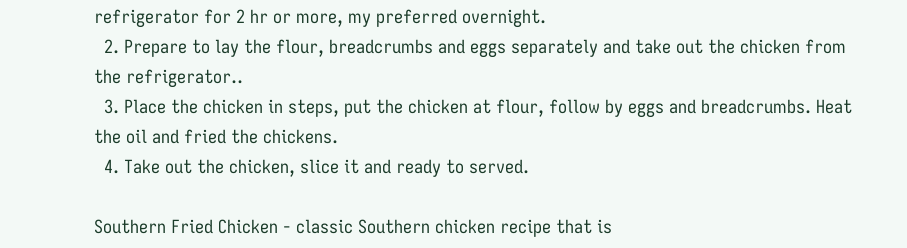refrigerator for 2 hr or more, my preferred overnight.
  2. Prepare to lay the flour, breadcrumbs and eggs separately and take out the chicken from the refrigerator..
  3. Place the chicken in steps, put the chicken at flour, follow by eggs and breadcrumbs. Heat the oil and fried the chickens.
  4. Take out the chicken, slice it and ready to served.

Southern Fried Chicken - classic Southern chicken recipe that is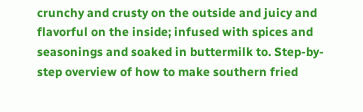crunchy and crusty on the outside and juicy and flavorful on the inside; infused with spices and seasonings and soaked in buttermilk to. Step-by-step overview of how to make southern fried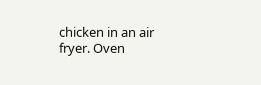chicken in an air fryer. Oven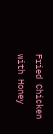Fried Chicken with Honey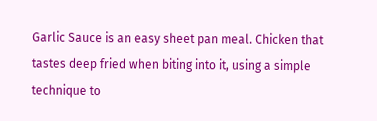Garlic Sauce is an easy sheet pan meal. Chicken that tastes deep fried when biting into it, using a simple technique to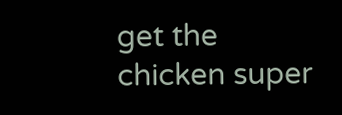get the chicken super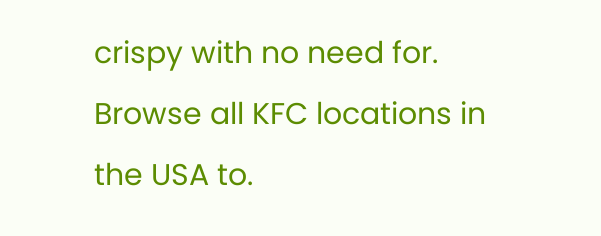crispy with no need for. Browse all KFC locations in the USA to.